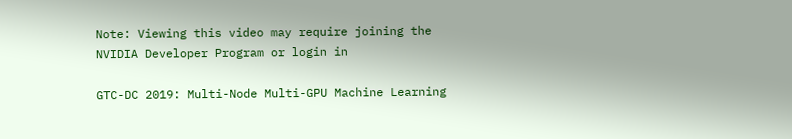Note: Viewing this video may require joining the NVIDIA Developer Program or login in

GTC-DC 2019: Multi-Node Multi-GPU Machine Learning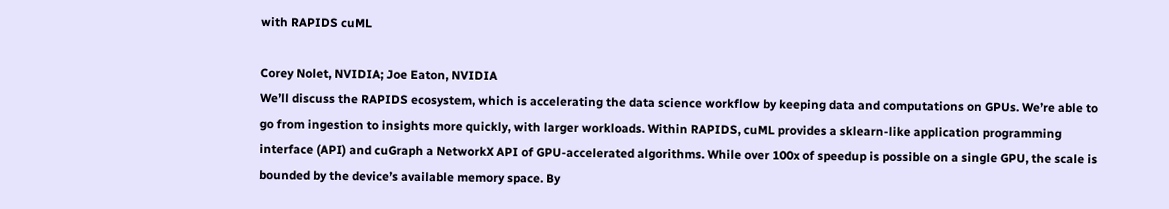with RAPIDS cuML

Corey Nolet, NVIDIA; Joe Eaton, NVIDIA
We’ll discuss the RAPIDS ecosystem, which is accelerating the data science workflow by keeping data and computations on GPUs. We’re able to go from ingestion to insights more quickly, with larger workloads. Within RAPIDS, cuML provides a sklearn-like application programming interface (API) and cuGraph a NetworkX API of GPU-accelerated algorithms. While over 100x of speedup is possible on a single GPU, the scale is bounded by the device’s available memory space. By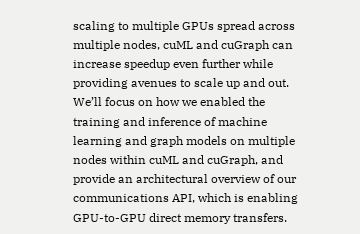scaling to multiple GPUs spread across multiple nodes, cuML and cuGraph can increase speedup even further while providing avenues to scale up and out. We’ll focus on how we enabled the training and inference of machine learning and graph models on multiple nodes within cuML and cuGraph, and provide an architectural overview of our communications API, which is enabling GPU-to-GPU direct memory transfers.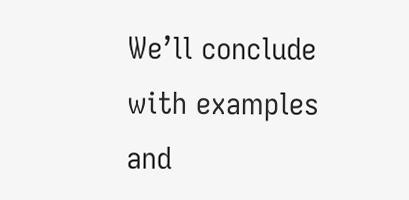We’ll conclude with examples and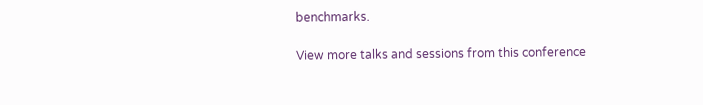benchmarks.

View more talks and sessions from this conference